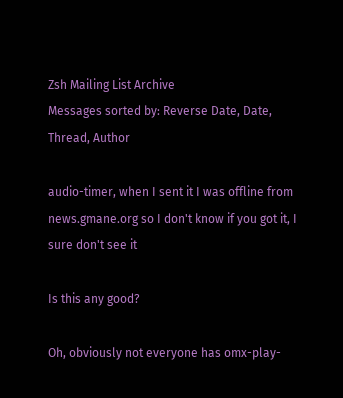Zsh Mailing List Archive
Messages sorted by: Reverse Date, Date, Thread, Author

audio-timer, when I sent it I was offline from news.gmane.org so I don't know if you got it, I sure don't see it

Is this any good?

Oh, obviously not everyone has omx-play-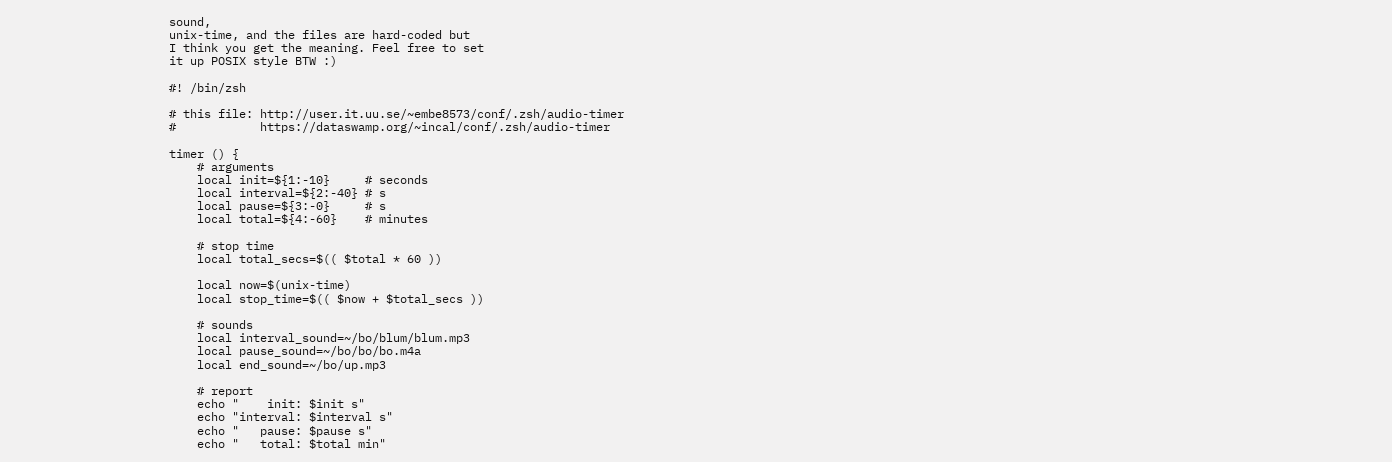sound,
unix-time, and the files are hard-coded but
I think you get the meaning. Feel free to set
it up POSIX style BTW :)

#! /bin/zsh

# this file: http://user.it.uu.se/~embe8573/conf/.zsh/audio-timer
#            https://dataswamp.org/~incal/conf/.zsh/audio-timer

timer () {
    # arguments
    local init=${1:-10}     # seconds
    local interval=${2:-40} # s
    local pause=${3:-0}     # s
    local total=${4:-60}    # minutes

    # stop time
    local total_secs=$(( $total * 60 ))

    local now=$(unix-time)
    local stop_time=$(( $now + $total_secs ))

    # sounds
    local interval_sound=~/bo/blum/blum.mp3
    local pause_sound=~/bo/bo/bo.m4a
    local end_sound=~/bo/up.mp3

    # report
    echo "    init: $init s"
    echo "interval: $interval s"
    echo "   pause: $pause s"
    echo "   total: $total min"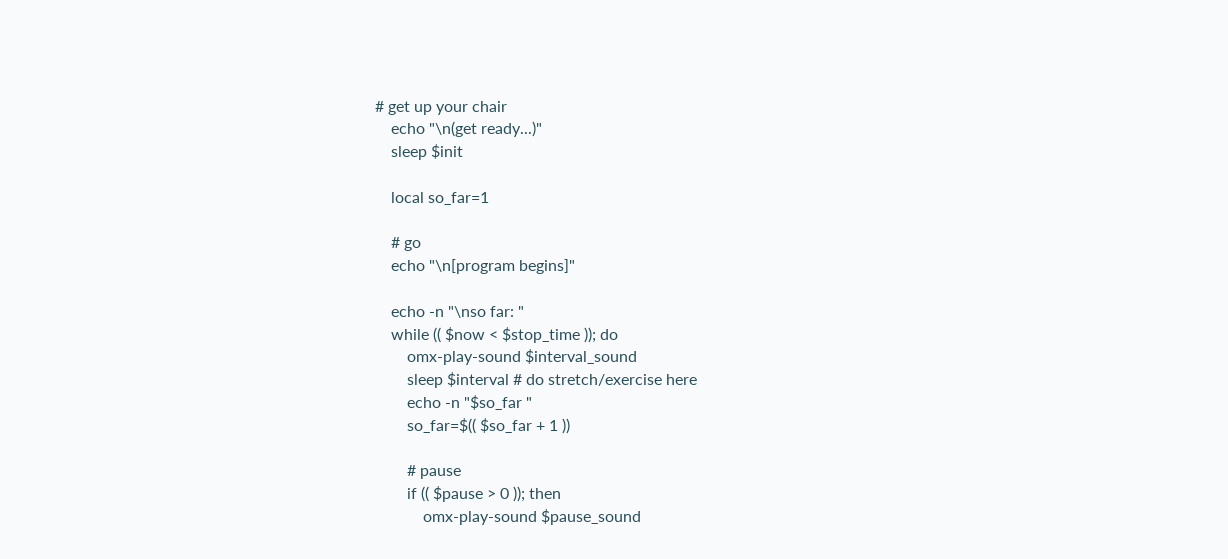# get up your chair
    echo "\n(get ready...)"
    sleep $init

    local so_far=1

    # go
    echo "\n[program begins]"

    echo -n "\nso far: "
    while (( $now < $stop_time )); do
        omx-play-sound $interval_sound
        sleep $interval # do stretch/exercise here
        echo -n "$so_far "
        so_far=$(( $so_far + 1 ))

        # pause
        if (( $pause > 0 )); then
            omx-play-sound $pause_sound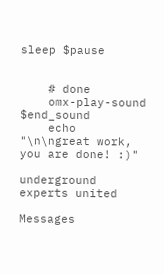sleep $pause


    # done
    omx-play-sound $end_sound
    echo "\n\ngreat work, you are done! :)"

underground experts united

Messages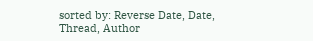sorted by: Reverse Date, Date, Thread, Author